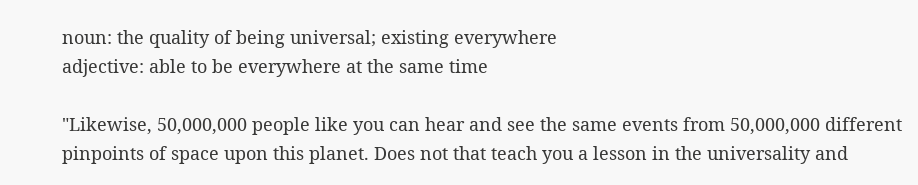noun: the quality of being universal; existing everywhere
adjective: able to be everywhere at the same time

"Likewise, 50,000,000 people like you can hear and see the same events from 50,000,000 different pinpoints of space upon this planet. Does not that teach you a lesson in the universality and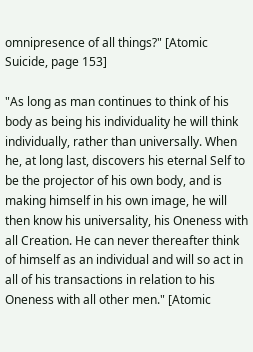omnipresence of all things?" [Atomic Suicide, page 153]

"As long as man continues to think of his body as being his individuality he will think individually, rather than universally. When he, at long last, discovers his eternal Self to be the projector of his own body, and is making himself in his own image, he will then know his universality, his Oneness with all Creation. He can never thereafter think of himself as an individual and will so act in all of his transactions in relation to his Oneness with all other men." [Atomic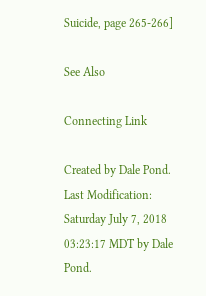Suicide, page 265-266]

See Also

Connecting Link

Created by Dale Pond. Last Modification: Saturday July 7, 2018 03:23:17 MDT by Dale Pond.